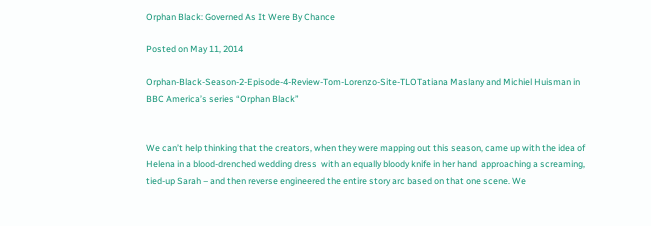Orphan Black: Governed As It Were By Chance

Posted on May 11, 2014

Orphan-Black-Season-2-Episode-4-Review-Tom-Lorenzo-Site-TLOTatiana Maslany and Michiel Huisman in BBC America’s series “Orphan Black”


We can’t help thinking that the creators, when they were mapping out this season, came up with the idea of Helena in a blood-drenched wedding dress  with an equally bloody knife in her hand  approaching a screaming, tied-up Sarah – and then reverse engineered the entire story arc based on that one scene. We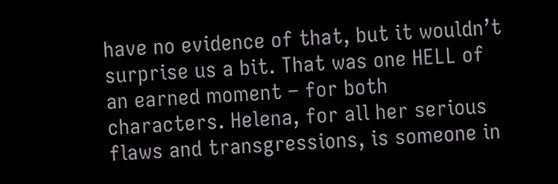have no evidence of that, but it wouldn’t surprise us a bit. That was one HELL of an earned moment – for both characters. Helena, for all her serious flaws and transgressions, is someone in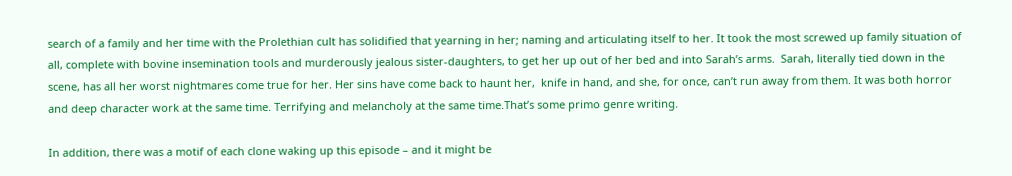search of a family and her time with the Prolethian cult has solidified that yearning in her; naming and articulating itself to her. It took the most screwed up family situation of all, complete with bovine insemination tools and murderously jealous sister-daughters, to get her up out of her bed and into Sarah’s arms.  Sarah, literally tied down in the scene, has all her worst nightmares come true for her. Her sins have come back to haunt her,  knife in hand, and she, for once, can’t run away from them. It was both horror and deep character work at the same time. Terrifying and melancholy at the same time.That’s some primo genre writing.

In addition, there was a motif of each clone waking up this episode – and it might be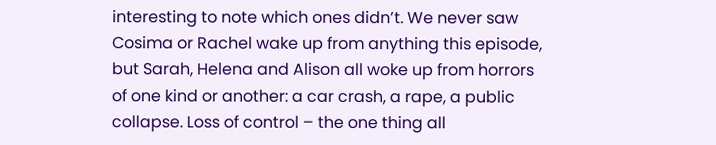interesting to note which ones didn’t. We never saw Cosima or Rachel wake up from anything this episode, but Sarah, Helena and Alison all woke up from horrors of one kind or another: a car crash, a rape, a public collapse. Loss of control – the one thing all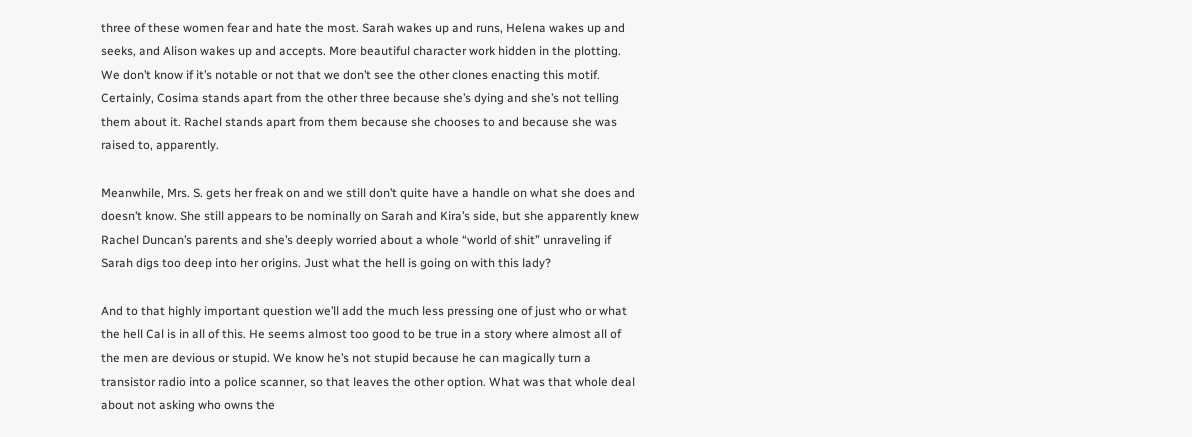three of these women fear and hate the most. Sarah wakes up and runs, Helena wakes up and seeks, and Alison wakes up and accepts. More beautiful character work hidden in the plotting. We don’t know if it’s notable or not that we don’t see the other clones enacting this motif. Certainly, Cosima stands apart from the other three because she’s dying and she’s not telling them about it. Rachel stands apart from them because she chooses to and because she was raised to, apparently.

Meanwhile, Mrs. S. gets her freak on and we still don’t quite have a handle on what she does and doesn’t know. She still appears to be nominally on Sarah and Kira’s side, but she apparently knew Rachel Duncan’s parents and she’s deeply worried about a whole “world of shit” unraveling if Sarah digs too deep into her origins. Just what the hell is going on with this lady?

And to that highly important question we’ll add the much less pressing one of just who or what the hell Cal is in all of this. He seems almost too good to be true in a story where almost all of the men are devious or stupid. We know he’s not stupid because he can magically turn a transistor radio into a police scanner, so that leaves the other option. What was that whole deal about not asking who owns the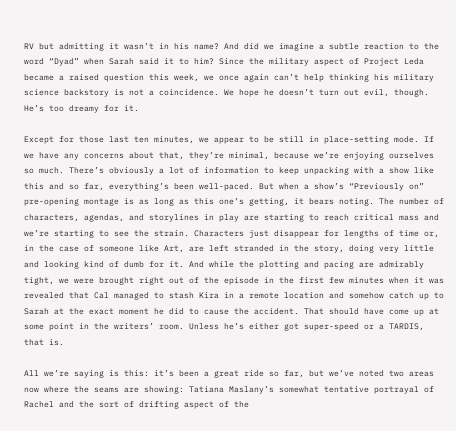RV but admitting it wasn’t in his name? And did we imagine a subtle reaction to the word “Dyad” when Sarah said it to him? Since the military aspect of Project Leda became a raised question this week, we once again can’t help thinking his military science backstory is not a coincidence. We hope he doesn’t turn out evil, though. He’s too dreamy for it.

Except for those last ten minutes, we appear to be still in place-setting mode. If we have any concerns about that, they’re minimal, because we’re enjoying ourselves so much. There’s obviously a lot of information to keep unpacking with a show like this and so far, everything’s been well-paced. But when a show’s “Previously on” pre-opening montage is as long as this one’s getting, it bears noting. The number of characters, agendas, and storylines in play are starting to reach critical mass and we’re starting to see the strain. Characters just disappear for lengths of time or, in the case of someone like Art, are left stranded in the story, doing very little and looking kind of dumb for it. And while the plotting and pacing are admirably tight, we were brought right out of the episode in the first few minutes when it was revealed that Cal managed to stash Kira in a remote location and somehow catch up to Sarah at the exact moment he did to cause the accident. That should have come up at some point in the writers’ room. Unless he’s either got super-speed or a TARDIS, that is.

All we’re saying is this: it’s been a great ride so far, but we’ve noted two areas now where the seams are showing: Tatiana Maslany’s somewhat tentative portrayal of Rachel and the sort of drifting aspect of the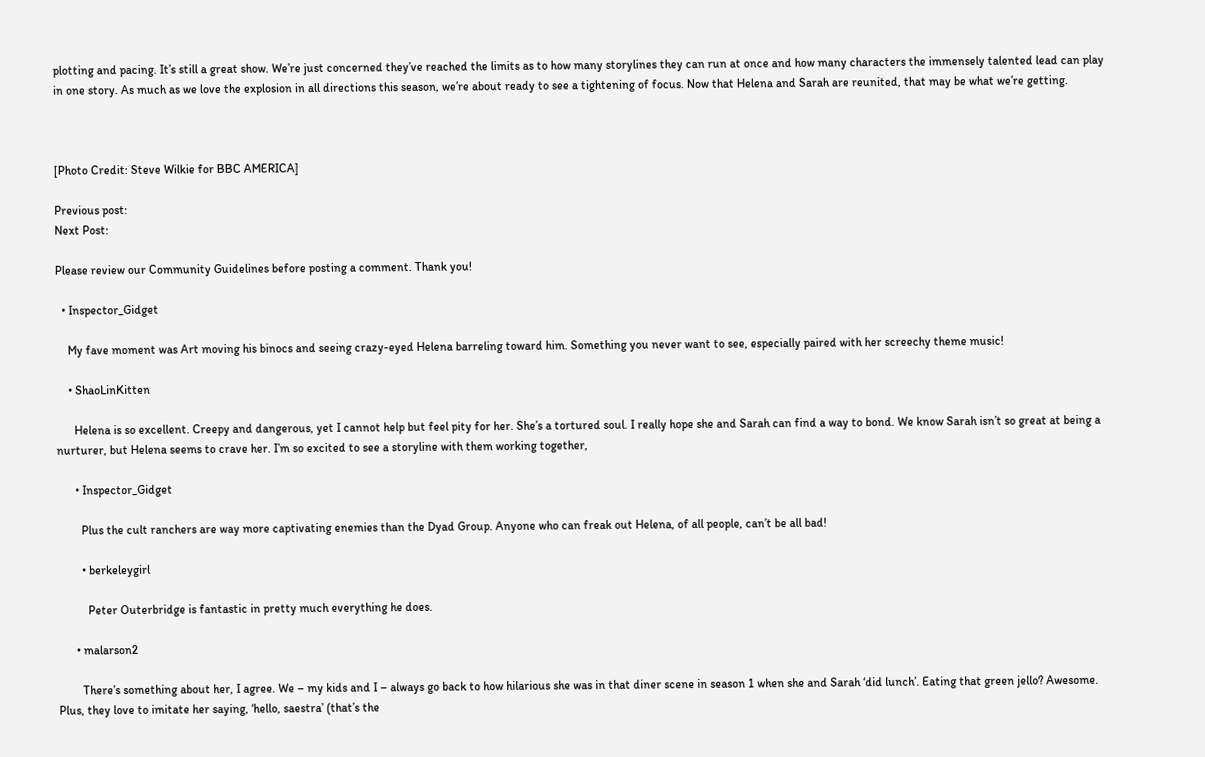plotting and pacing. It’s still a great show. We’re just concerned they’ve reached the limits as to how many storylines they can run at once and how many characters the immensely talented lead can play in one story. As much as we love the explosion in all directions this season, we’re about ready to see a tightening of focus. Now that Helena and Sarah are reunited, that may be what we’re getting.



[Photo Credit: Steve Wilkie for BBC AMERICA]

Previous post:
Next Post:

Please review our Community Guidelines before posting a comment. Thank you!

  • Inspector_Gidget

    My fave moment was Art moving his binocs and seeing crazy-eyed Helena barreling toward him. Something you never want to see, especially paired with her screechy theme music!

    • ShaoLinKitten

      Helena is so excellent. Creepy and dangerous, yet I cannot help but feel pity for her. She’s a tortured soul. I really hope she and Sarah can find a way to bond. We know Sarah isn’t so great at being a nurturer, but Helena seems to crave her. I’m so excited to see a storyline with them working together,

      • Inspector_Gidget

        Plus the cult ranchers are way more captivating enemies than the Dyad Group. Anyone who can freak out Helena, of all people, can’t be all bad!

        • berkeleygirl

          Peter Outerbridge is fantastic in pretty much everything he does.

      • malarson2

        There’s something about her, I agree. We – my kids and I – always go back to how hilarious she was in that diner scene in season 1 when she and Sarah ‘did lunch’. Eating that green jello? Awesome. Plus, they love to imitate her saying, ‘hello, saestra’ (that’s the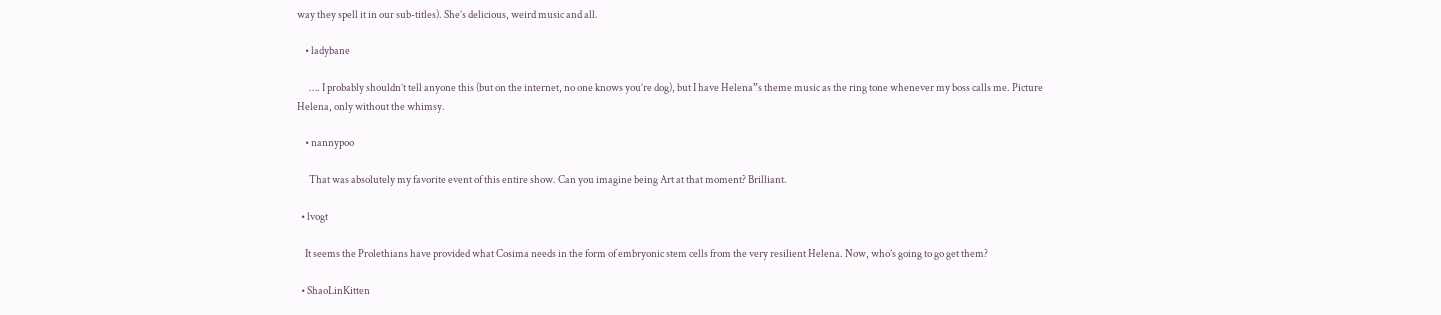way they spell it in our sub-titles). She’s delicious, weird music and all.

    • ladybane

      …. I probably shouldn’t tell anyone this (but on the internet, no one knows you’re dog), but I have Helena”s theme music as the ring tone whenever my boss calls me. Picture Helena, only without the whimsy.

    • nannypoo

      That was absolutely my favorite event of this entire show. Can you imagine being Art at that moment? Brilliant.

  • lvogt

    It seems the Prolethians have provided what Cosima needs in the form of embryonic stem cells from the very resilient Helena. Now, who’s going to go get them?

  • ShaoLinKitten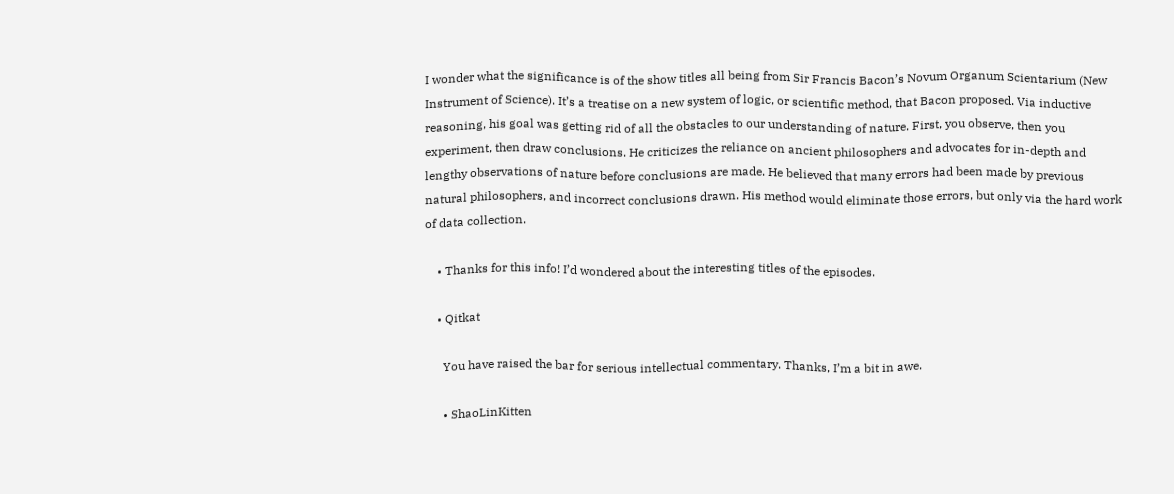I wonder what the significance is of the show titles all being from Sir Francis Bacon’s Novum Organum Scientarium (New Instrument of Science). It’s a treatise on a new system of logic, or scientific method, that Bacon proposed. Via inductive reasoning, his goal was getting rid of all the obstacles to our understanding of nature. First, you observe, then you experiment, then draw conclusions. He criticizes the reliance on ancient philosophers and advocates for in-depth and lengthy observations of nature before conclusions are made. He believed that many errors had been made by previous natural philosophers, and incorrect conclusions drawn. His method would eliminate those errors, but only via the hard work of data collection.

    • Thanks for this info! I’d wondered about the interesting titles of the episodes.

    • Qitkat

      You have raised the bar for serious intellectual commentary. Thanks, I’m a bit in awe.

      • ShaoLinKitten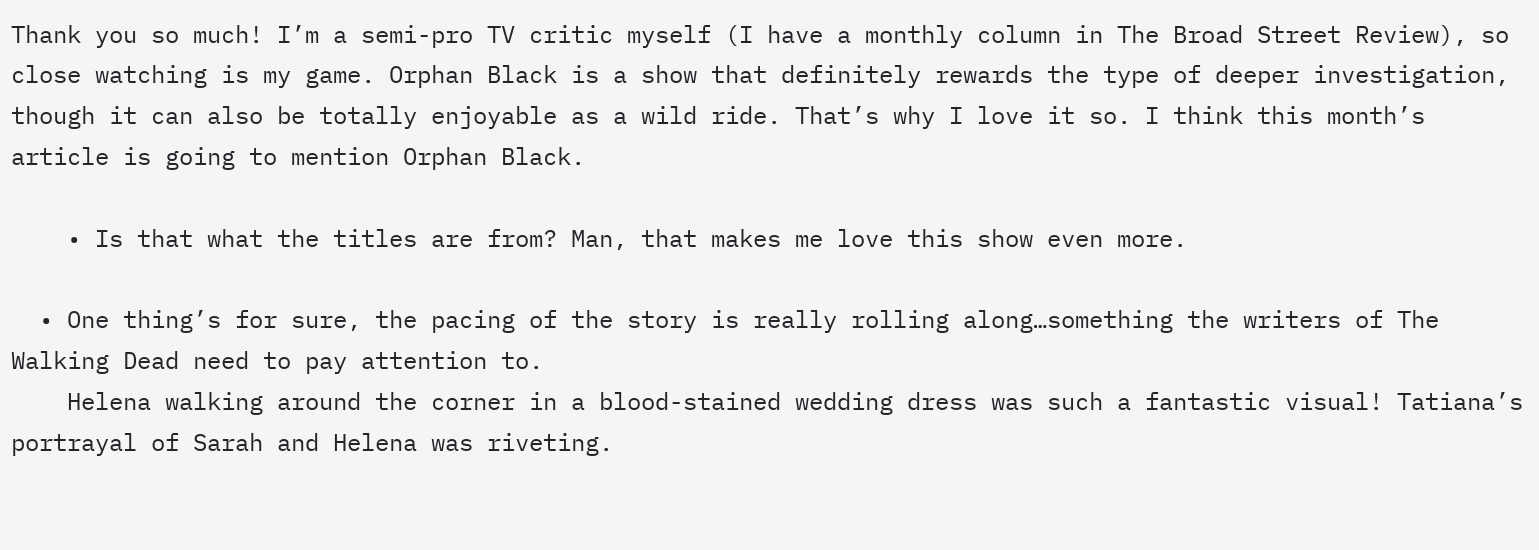Thank you so much! I’m a semi-pro TV critic myself (I have a monthly column in The Broad Street Review), so close watching is my game. Orphan Black is a show that definitely rewards the type of deeper investigation, though it can also be totally enjoyable as a wild ride. That’s why I love it so. I think this month’s article is going to mention Orphan Black.

    • Is that what the titles are from? Man, that makes me love this show even more.

  • One thing’s for sure, the pacing of the story is really rolling along…something the writers of The Walking Dead need to pay attention to.
    Helena walking around the corner in a blood-stained wedding dress was such a fantastic visual! Tatiana’s portrayal of Sarah and Helena was riveting.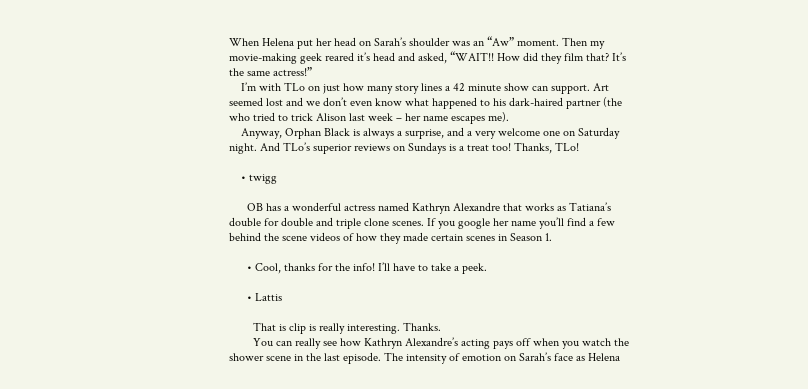When Helena put her head on Sarah’s shoulder was an “Aw” moment. Then my movie-making geek reared it’s head and asked, “WAIT!! How did they film that? It’s the same actress!”
    I’m with TLo on just how many story lines a 42 minute show can support. Art seemed lost and we don’t even know what happened to his dark-haired partner (the who tried to trick Alison last week – her name escapes me).
    Anyway, Orphan Black is always a surprise, and a very welcome one on Saturday night. And TLo’s superior reviews on Sundays is a treat too! Thanks, TLo!

    • twigg

      OB has a wonderful actress named Kathryn Alexandre that works as Tatiana’s double for double and triple clone scenes. If you google her name you’ll find a few behind the scene videos of how they made certain scenes in Season 1.

      • Cool, thanks for the info! I’ll have to take a peek.

      • Lattis

        That is clip is really interesting. Thanks.
        You can really see how Kathryn Alexandre’s acting pays off when you watch the shower scene in the last episode. The intensity of emotion on Sarah’s face as Helena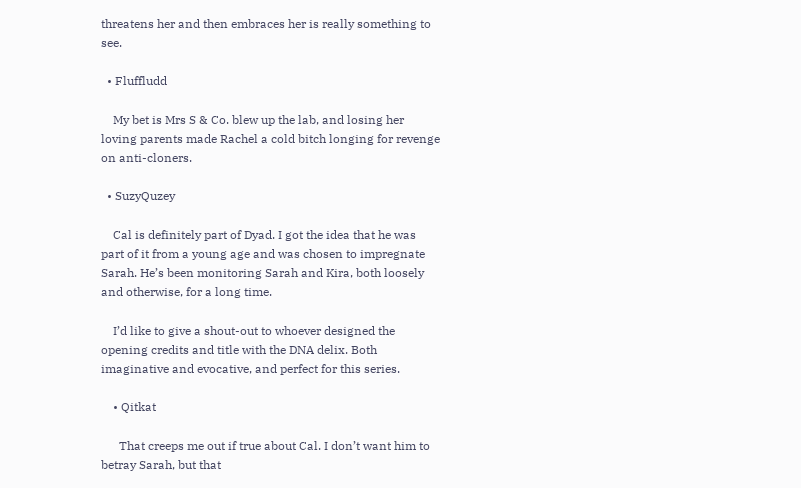threatens her and then embraces her is really something to see.

  • Fluffludd

    My bet is Mrs S & Co. blew up the lab, and losing her loving parents made Rachel a cold bitch longing for revenge on anti-cloners.

  • SuzyQuzey

    Cal is definitely part of Dyad. I got the idea that he was part of it from a young age and was chosen to impregnate Sarah. He’s been monitoring Sarah and Kira, both loosely and otherwise, for a long time.

    I’d like to give a shout-out to whoever designed the opening credits and title with the DNA delix. Both imaginative and evocative, and perfect for this series.

    • Qitkat

      That creeps me out if true about Cal. I don’t want him to betray Sarah, but that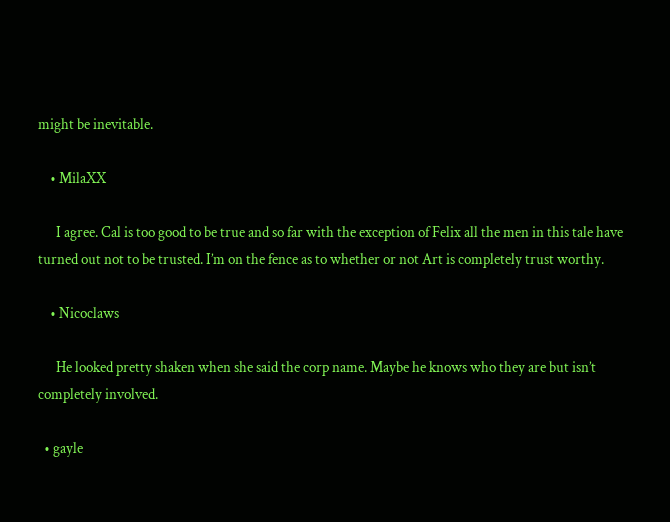might be inevitable.

    • MilaXX

      I agree. Cal is too good to be true and so far with the exception of Felix all the men in this tale have turned out not to be trusted. I’m on the fence as to whether or not Art is completely trust worthy.

    • Nicoclaws

      He looked pretty shaken when she said the corp name. Maybe he knows who they are but isn’t completely involved.

  • gayle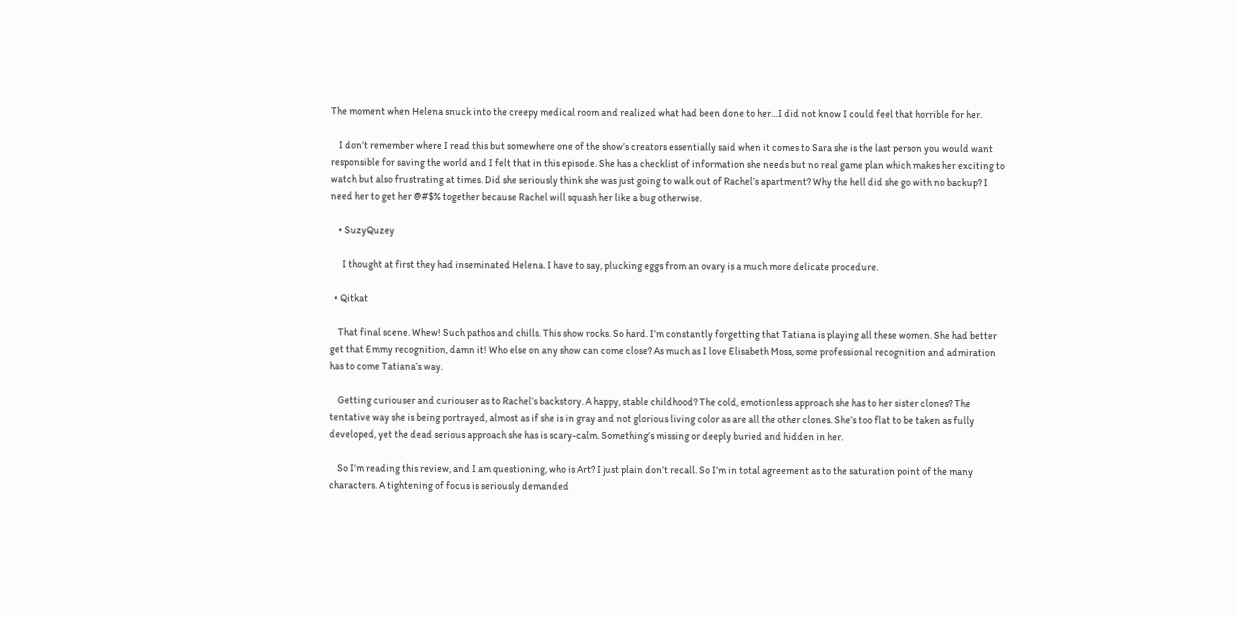The moment when Helena snuck into the creepy medical room and realized what had been done to her…I did not know I could feel that horrible for her.

    I don’t remember where I read this but somewhere one of the show’s creators essentially said when it comes to Sara she is the last person you would want responsible for saving the world and I felt that in this episode. She has a checklist of information she needs but no real game plan which makes her exciting to watch but also frustrating at times. Did she seriously think she was just going to walk out of Rachel’s apartment? Why the hell did she go with no backup? I need her to get her @#$% together because Rachel will squash her like a bug otherwise.

    • SuzyQuzey

      I thought at first they had inseminated Helena. I have to say, plucking eggs from an ovary is a much more delicate procedure.

  • Qitkat

    That final scene. Whew! Such pathos and chills. This show rocks. So hard. I’m constantly forgetting that Tatiana is playing all these women. She had better get that Emmy recognition, damn it! Who else on any show can come close? As much as I love Elisabeth Moss, some professional recognition and admiration has to come Tatiana’s way.

    Getting curiouser and curiouser as to Rachel’s backstory. A happy, stable childhood? The cold, emotionless approach she has to her sister clones? The tentative way she is being portrayed, almost as if she is in gray and not glorious living color as are all the other clones. She’s too flat to be taken as fully developed, yet the dead serious approach she has is scary-calm. Something’s missing or deeply buried and hidden in her.

    So I’m reading this review, and I am questioning, who is Art? I just plain don’t recall. So I’m in total agreement as to the saturation point of the many characters. A tightening of focus is seriously demanded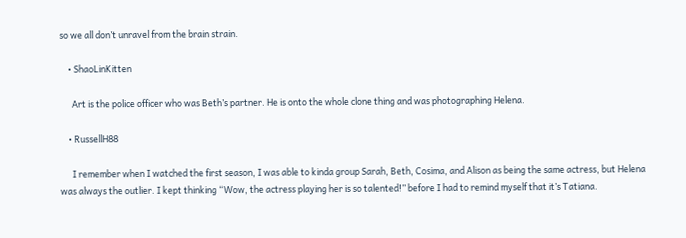so we all don’t unravel from the brain strain.

    • ShaoLinKitten

      Art is the police officer who was Beth’s partner. He is onto the whole clone thing and was photographing Helena.

    • RussellH88

      I remember when I watched the first season, I was able to kinda group Sarah, Beth, Cosima, and Alison as being the same actress, but Helena was always the outlier. I kept thinking “Wow, the actress playing her is so talented!” before I had to remind myself that it’s Tatiana.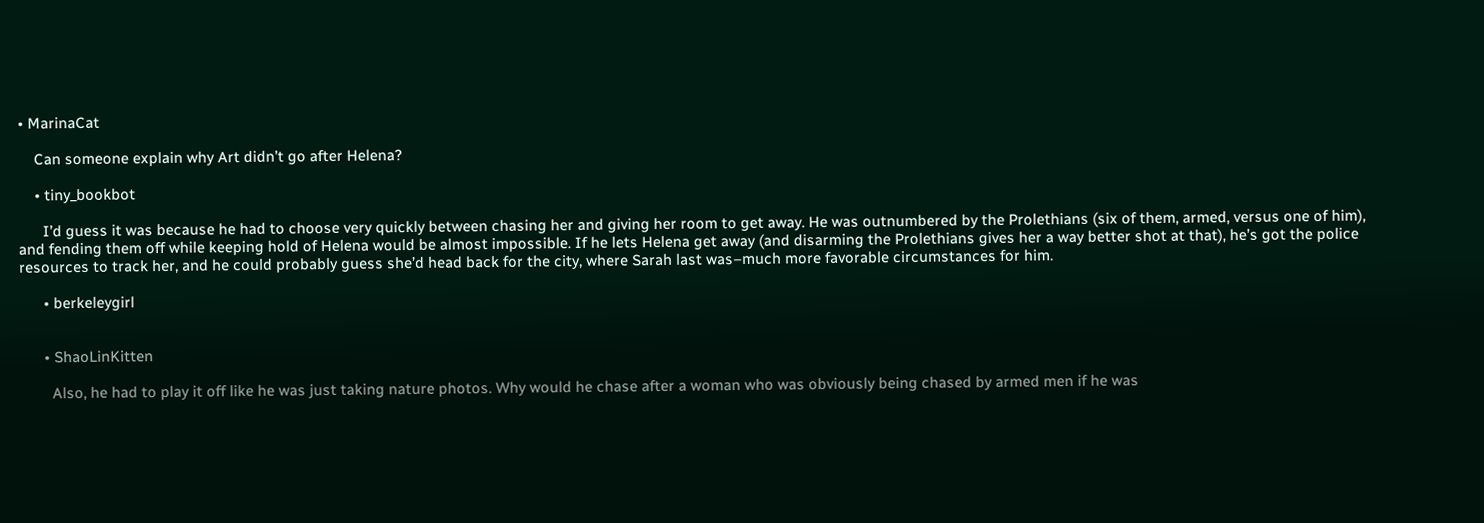• MarinaCat

    Can someone explain why Art didn’t go after Helena?

    • tiny_bookbot

      I’d guess it was because he had to choose very quickly between chasing her and giving her room to get away. He was outnumbered by the Prolethians (six of them, armed, versus one of him), and fending them off while keeping hold of Helena would be almost impossible. If he lets Helena get away (and disarming the Prolethians gives her a way better shot at that), he’s got the police resources to track her, and he could probably guess she’d head back for the city, where Sarah last was–much more favorable circumstances for him.

      • berkeleygirl


      • ShaoLinKitten

        Also, he had to play it off like he was just taking nature photos. Why would he chase after a woman who was obviously being chased by armed men if he was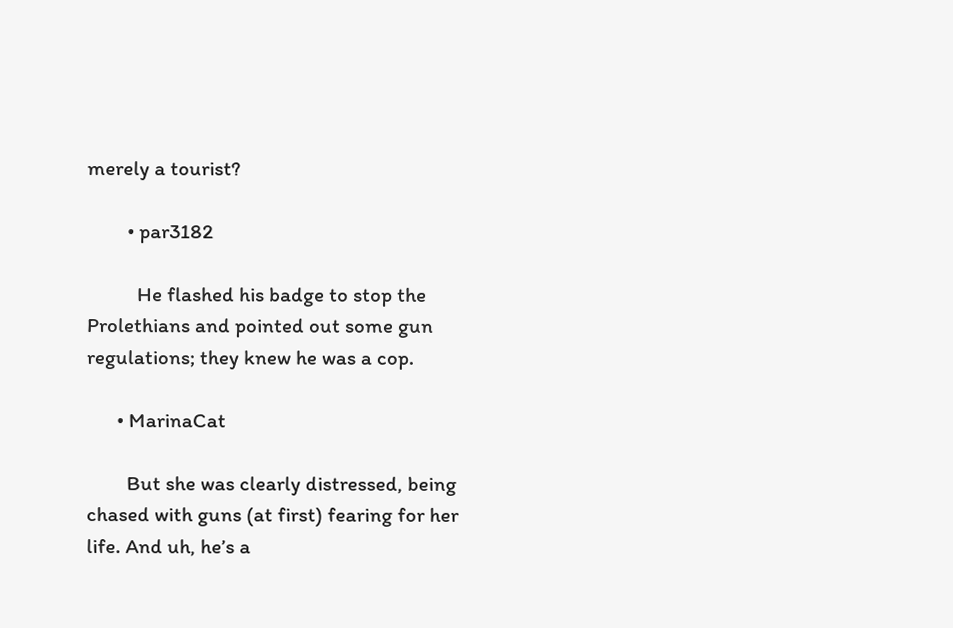merely a tourist?

        • par3182

          He flashed his badge to stop the Prolethians and pointed out some gun regulations; they knew he was a cop.

      • MarinaCat

        But she was clearly distressed, being chased with guns (at first) fearing for her life. And uh, he’s a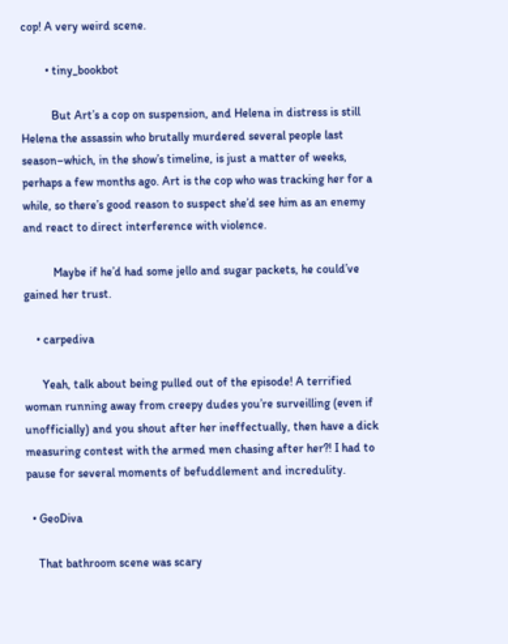cop! A very weird scene.

        • tiny_bookbot

          But Art’s a cop on suspension, and Helena in distress is still Helena the assassin who brutally murdered several people last season–which, in the show’s timeline, is just a matter of weeks, perhaps a few months ago. Art is the cop who was tracking her for a while, so there’s good reason to suspect she’d see him as an enemy and react to direct interference with violence.

          Maybe if he’d had some jello and sugar packets, he could’ve gained her trust.

    • carpediva

      Yeah, talk about being pulled out of the episode! A terrified woman running away from creepy dudes you’re surveilling (even if unofficially) and you shout after her ineffectually, then have a dick measuring contest with the armed men chasing after her?! I had to pause for several moments of befuddlement and incredulity.

  • GeoDiva

    That bathroom scene was scary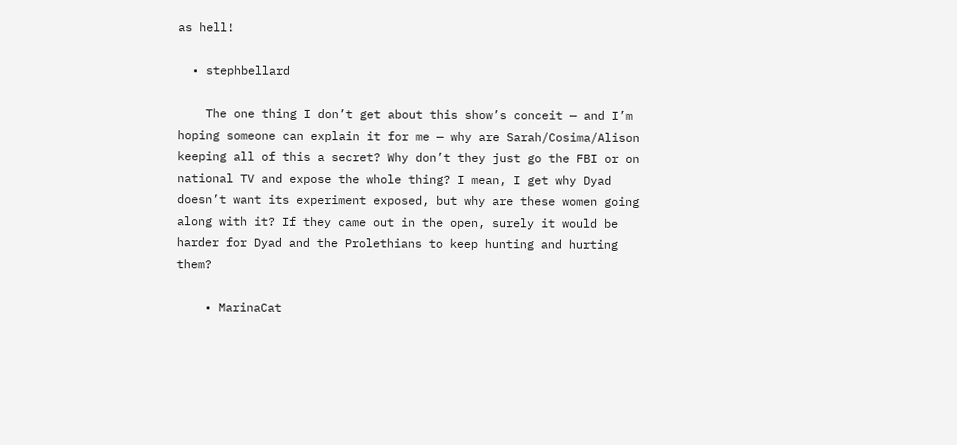as hell!

  • stephbellard

    The one thing I don’t get about this show’s conceit — and I’m hoping someone can explain it for me — why are Sarah/Cosima/Alison keeping all of this a secret? Why don’t they just go the FBI or on national TV and expose the whole thing? I mean, I get why Dyad doesn’t want its experiment exposed, but why are these women going along with it? If they came out in the open, surely it would be harder for Dyad and the Prolethians to keep hunting and hurting them?

    • MarinaCat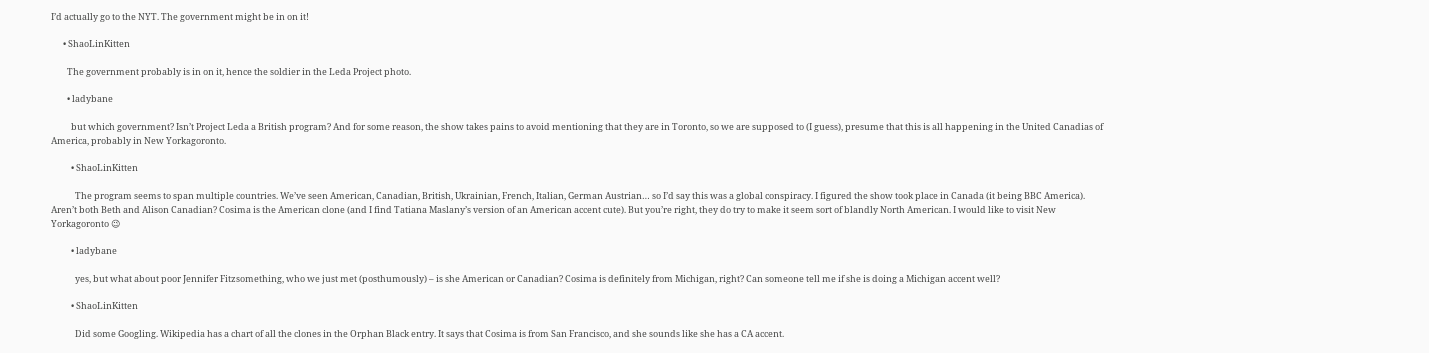I’d actually go to the NYT. The government might be in on it!

      • ShaoLinKitten

        The government probably is in on it, hence the soldier in the Leda Project photo.

        • ladybane

          but which government? Isn’t Project Leda a British program? And for some reason, the show takes pains to avoid mentioning that they are in Toronto, so we are supposed to (I guess), presume that this is all happening in the United Canadias of America, probably in New Yorkagoronto.

          • ShaoLinKitten

            The program seems to span multiple countries. We’ve seen American, Canadian, British, Ukrainian, French, Italian, German Austrian… so I’d say this was a global conspiracy. I figured the show took place in Canada (it being BBC America). Aren’t both Beth and Alison Canadian? Cosima is the American clone (and I find Tatiana Maslany’s version of an American accent cute). But you’re right, they do try to make it seem sort of blandly North American. I would like to visit New Yorkagoronto 😉

          • ladybane

            yes, but what about poor Jennifer Fitzsomething, who we just met (posthumously) – is she American or Canadian? Cosima is definitely from Michigan, right? Can someone tell me if she is doing a Michigan accent well?

          • ShaoLinKitten

            Did some Googling. Wikipedia has a chart of all the clones in the Orphan Black entry. It says that Cosima is from San Francisco, and she sounds like she has a CA accent.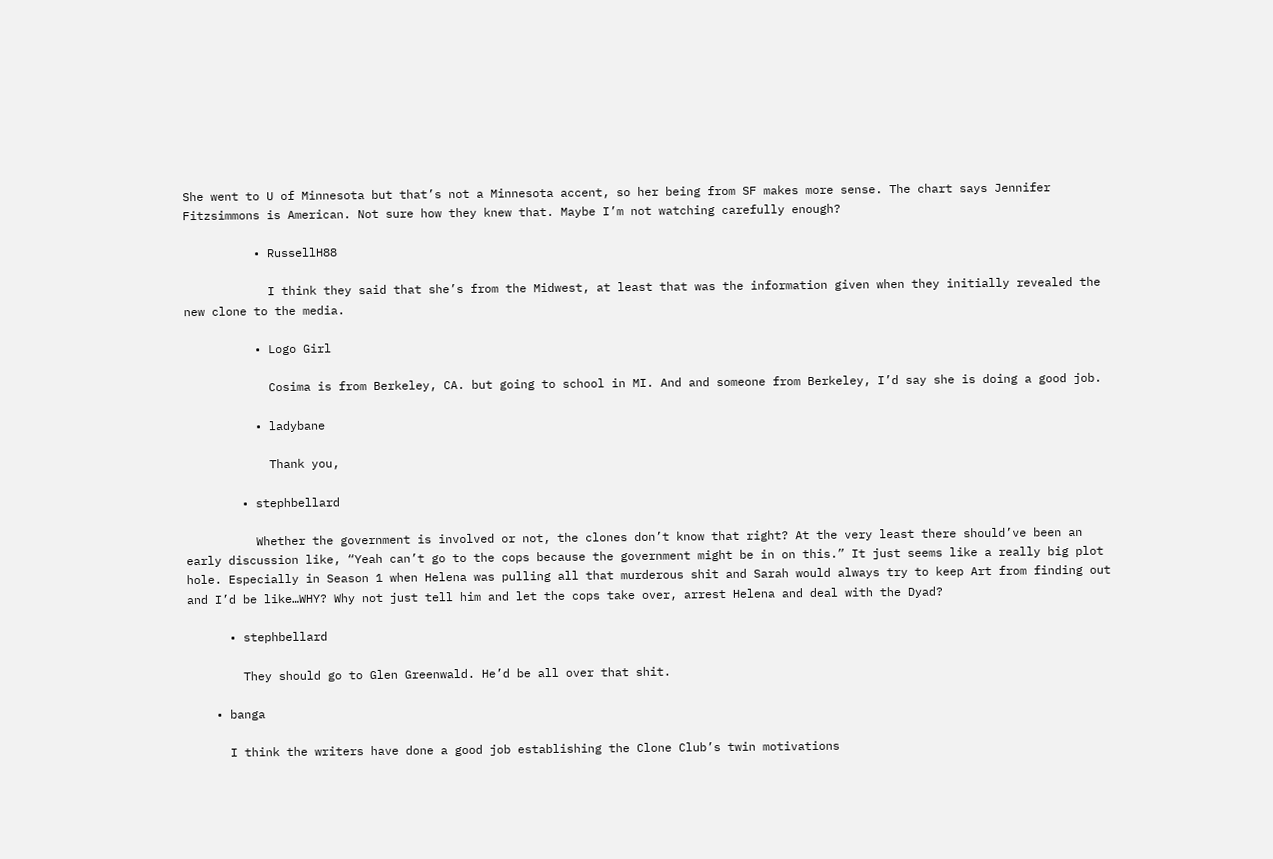She went to U of Minnesota but that’s not a Minnesota accent, so her being from SF makes more sense. The chart says Jennifer Fitzsimmons is American. Not sure how they knew that. Maybe I’m not watching carefully enough?

          • RussellH88

            I think they said that she’s from the Midwest, at least that was the information given when they initially revealed the new clone to the media.

          • Logo Girl

            Cosima is from Berkeley, CA. but going to school in MI. And and someone from Berkeley, I’d say she is doing a good job.

          • ladybane

            Thank you,

        • stephbellard

          Whether the government is involved or not, the clones don’t know that right? At the very least there should’ve been an early discussion like, “Yeah can’t go to the cops because the government might be in on this.” It just seems like a really big plot hole. Especially in Season 1 when Helena was pulling all that murderous shit and Sarah would always try to keep Art from finding out and I’d be like…WHY? Why not just tell him and let the cops take over, arrest Helena and deal with the Dyad?

      • stephbellard

        They should go to Glen Greenwald. He’d be all over that shit.

    • banga

      I think the writers have done a good job establishing the Clone Club’s twin motivations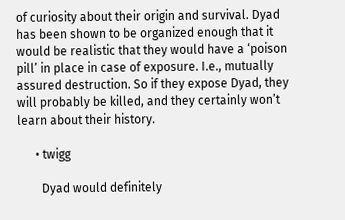of curiosity about their origin and survival. Dyad has been shown to be organized enough that it would be realistic that they would have a ‘poison pill’ in place in case of exposure. I.e., mutually assured destruction. So if they expose Dyad, they will probably be killed, and they certainly won’t learn about their history.

      • twigg

        Dyad would definitely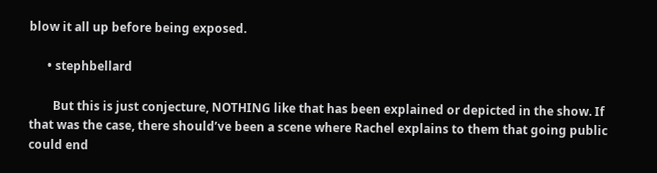blow it all up before being exposed.

      • stephbellard

        But this is just conjecture, NOTHING like that has been explained or depicted in the show. If that was the case, there should’ve been a scene where Rachel explains to them that going public could end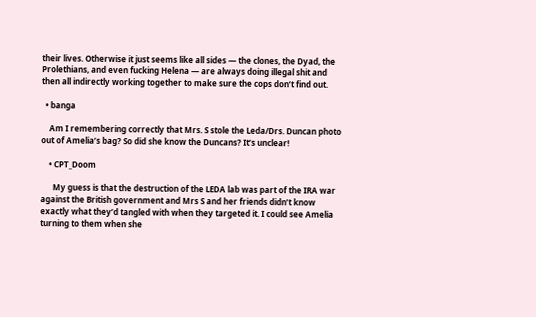their lives. Otherwise it just seems like all sides — the clones, the Dyad, the Prolethians, and even fucking Helena — are always doing illegal shit and then all indirectly working together to make sure the cops don’t find out.

  • banga

    Am I remembering correctly that Mrs. S stole the Leda/Drs. Duncan photo out of Amelia’s bag? So did she know the Duncans? It’s unclear!

    • CPT_Doom

      My guess is that the destruction of the LEDA lab was part of the IRA war against the British government and Mrs S and her friends didn’t know exactly what they’d tangled with when they targeted it. I could see Amelia turning to them when she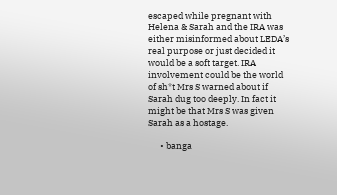escaped while pregnant with Helena & Sarah and the IRA was either misinformed about LEDA’s real purpose or just decided it would be a soft target. IRA involvement could be the world of sh*t Mrs S warned about if Sarah dug too deeply. In fact it might be that Mrs S was given Sarah as a hostage.

      • banga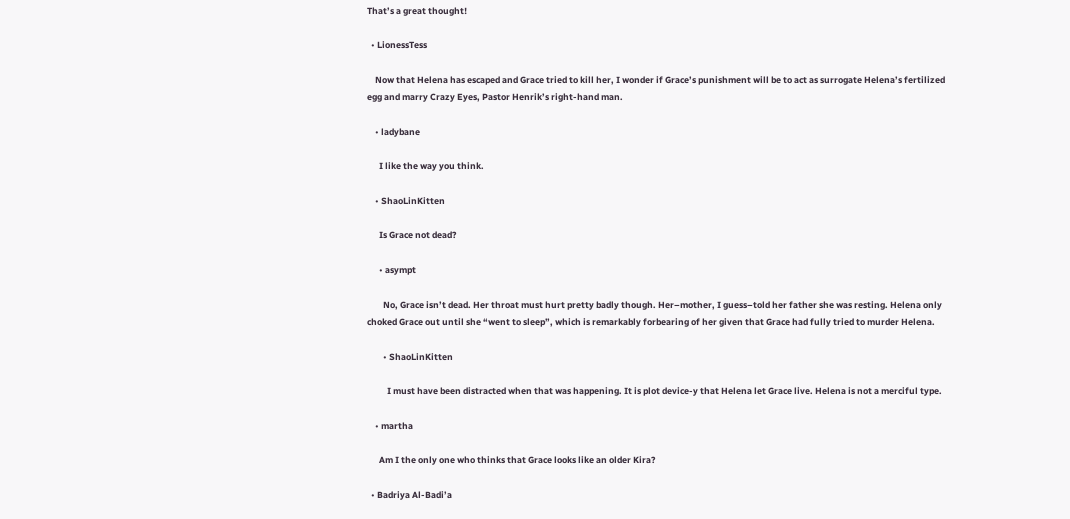That’s a great thought!

  • LionessTess

    Now that Helena has escaped and Grace tried to kill her, I wonder if Grace’s punishment will be to act as surrogate Helena’s fertilized egg and marry Crazy Eyes, Pastor Henrik’s right-hand man.

    • ladybane

      I like the way you think.

    • ShaoLinKitten

      Is Grace not dead?

      • asympt

        No, Grace isn’t dead. Her throat must hurt pretty badly though. Her–mother, I guess–told her father she was resting. Helena only choked Grace out until she “went to sleep”, which is remarkably forbearing of her given that Grace had fully tried to murder Helena.

        • ShaoLinKitten

          I must have been distracted when that was happening. It is plot device-y that Helena let Grace live. Helena is not a merciful type.

    • martha

      Am I the only one who thinks that Grace looks like an older Kira?

  • Badriya Al-Badi’a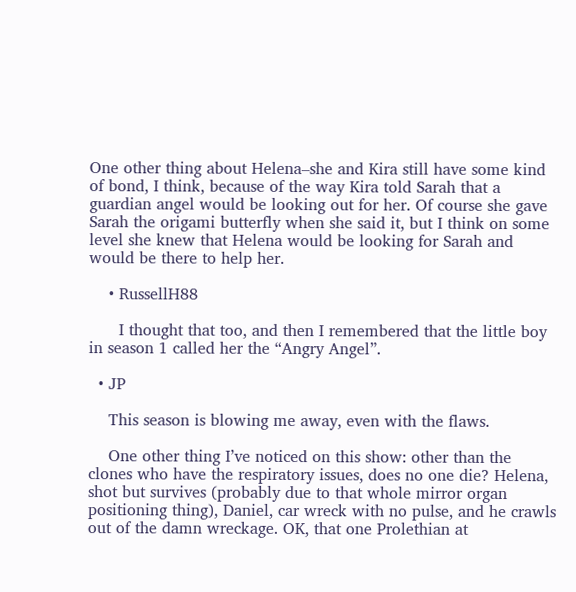One other thing about Helena–she and Kira still have some kind of bond, I think, because of the way Kira told Sarah that a guardian angel would be looking out for her. Of course she gave Sarah the origami butterfly when she said it, but I think on some level she knew that Helena would be looking for Sarah and would be there to help her.

    • RussellH88

      I thought that too, and then I remembered that the little boy in season 1 called her the “Angry Angel”.

  • JP

    This season is blowing me away, even with the flaws.

    One other thing I’ve noticed on this show: other than the clones who have the respiratory issues, does no one die? Helena, shot but survives (probably due to that whole mirror organ positioning thing), Daniel, car wreck with no pulse, and he crawls out of the damn wreckage. OK, that one Prolethian at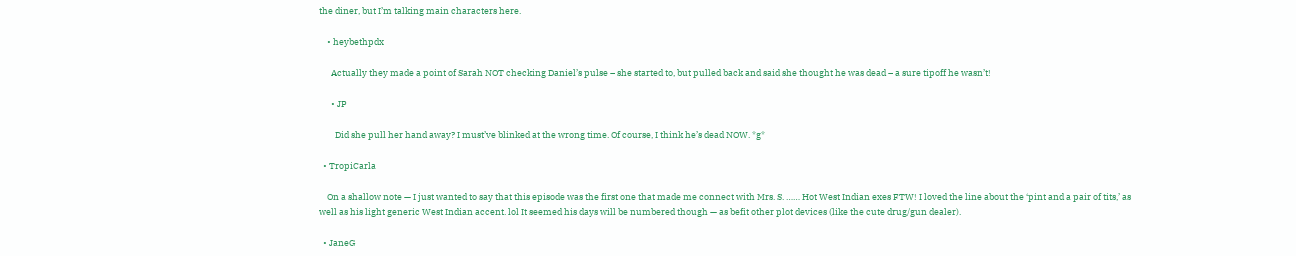the diner, but I’m talking main characters here.

    • heybethpdx

      Actually they made a point of Sarah NOT checking Daniel’s pulse – she started to, but pulled back and said she thought he was dead – a sure tipoff he wasn’t!

      • JP

        Did she pull her hand away? I must’ve blinked at the wrong time. Of course, I think he’s dead NOW. *g*

  • TropiCarla

    On a shallow note — I just wanted to say that this episode was the first one that made me connect with Mrs. S. …… Hot West Indian exes FTW! I loved the line about the ‘pint and a pair of tits,’ as well as his light generic West Indian accent. lol It seemed his days will be numbered though — as befit other plot devices (like the cute drug/gun dealer).

  • JaneG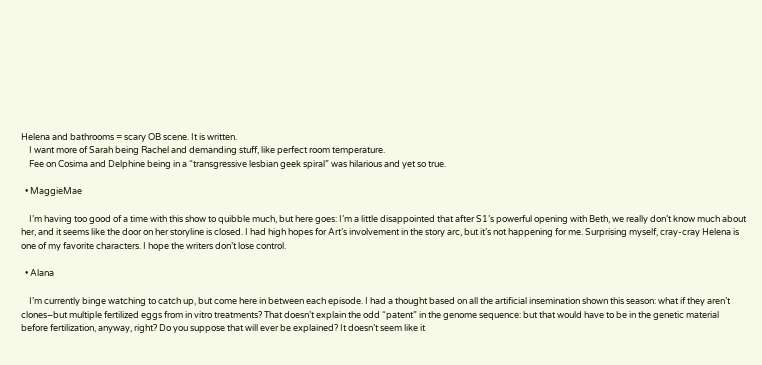Helena and bathrooms = scary OB scene. It is written.
    I want more of Sarah being Rachel and demanding stuff, like perfect room temperature.
    Fee on Cosima and Delphine being in a “transgressive lesbian geek spiral” was hilarious and yet so true.

  • MaggieMae

    I’m having too good of a time with this show to quibble much, but here goes: I’m a little disappointed that after S1’s powerful opening with Beth, we really don’t know much about her, and it seems like the door on her storyline is closed. I had high hopes for Art’s involvement in the story arc, but it’s not happening for me. Surprising myself, cray-cray Helena is one of my favorite characters. I hope the writers don’t lose control.

  • Alana

    I’m currently binge watching to catch up, but come here in between each episode. I had a thought based on all the artificial insemination shown this season: what if they aren’t clones–but multiple fertilized eggs from in vitro treatments? That doesn’t explain the odd “patent” in the genome sequence: but that would have to be in the genetic material before fertilization, anyway, right? Do you suppose that will ever be explained? It doesn’t seem like it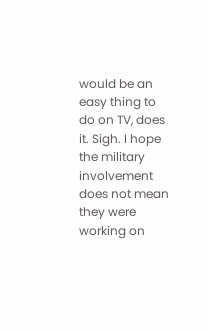would be an easy thing to do on TV, does it. Sigh. I hope the military involvement does not mean they were working on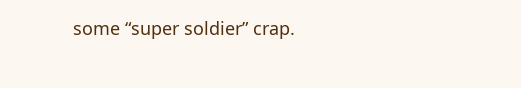some “super soldier” crap.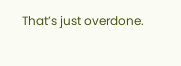That’s just overdone.